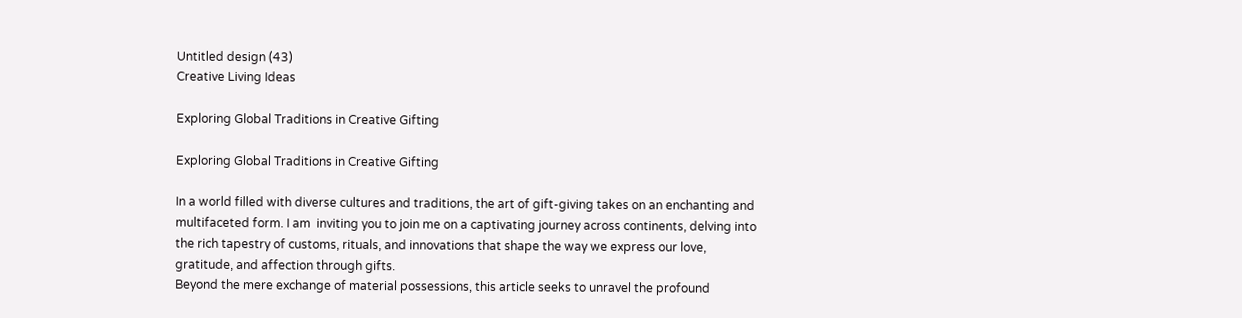Untitled design (43)
Creative Living Ideas

Exploring Global Traditions in Creative Gifting

Exploring Global Traditions in Creative Gifting

In a world filled with diverse cultures and traditions, the art of gift-giving takes on an enchanting and multifaceted form. I am  inviting you to join me on a captivating journey across continents, delving into the rich tapestry of customs, rituals, and innovations that shape the way we express our love, gratitude, and affection through gifts.
Beyond the mere exchange of material possessions, this article seeks to unravel the profound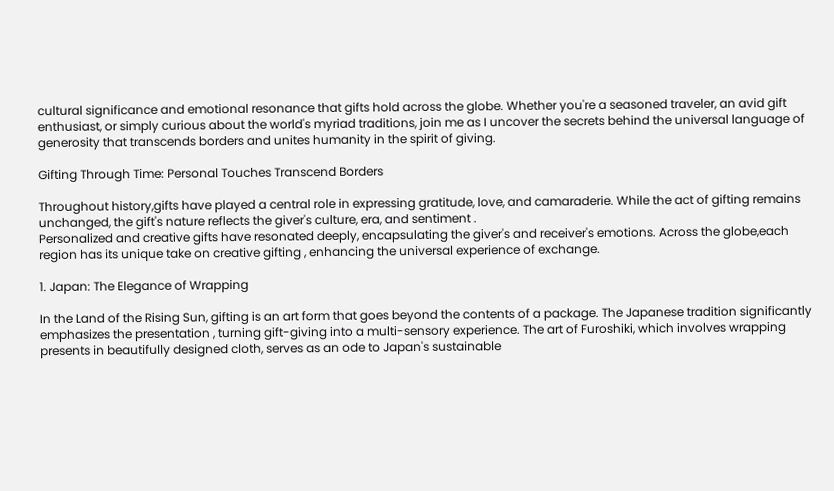cultural significance and emotional resonance that gifts hold across the globe. Whether you're a seasoned traveler, an avid gift enthusiast, or simply curious about the world's myriad traditions, join me as I uncover the secrets behind the universal language of generosity that transcends borders and unites humanity in the spirit of giving.

Gifting Through Time: Personal Touches Transcend Borders

Throughout history,gifts have played a central role in expressing gratitude, love, and camaraderie. While the act of gifting remains unchanged, the gift's nature reflects the giver's culture, era, and sentiment .
Personalized and creative gifts have resonated deeply, encapsulating the giver's and receiver's emotions. Across the globe,each region has its unique take on creative gifting , enhancing the universal experience of exchange.

1. Japan: The Elegance of Wrapping

In the Land of the Rising Sun, gifting is an art form that goes beyond the contents of a package. The Japanese tradition significantly emphasizes the presentation , turning gift-giving into a multi-sensory experience. The art of Furoshiki, which involves wrapping presents in beautifully designed cloth, serves as an ode to Japan's sustainable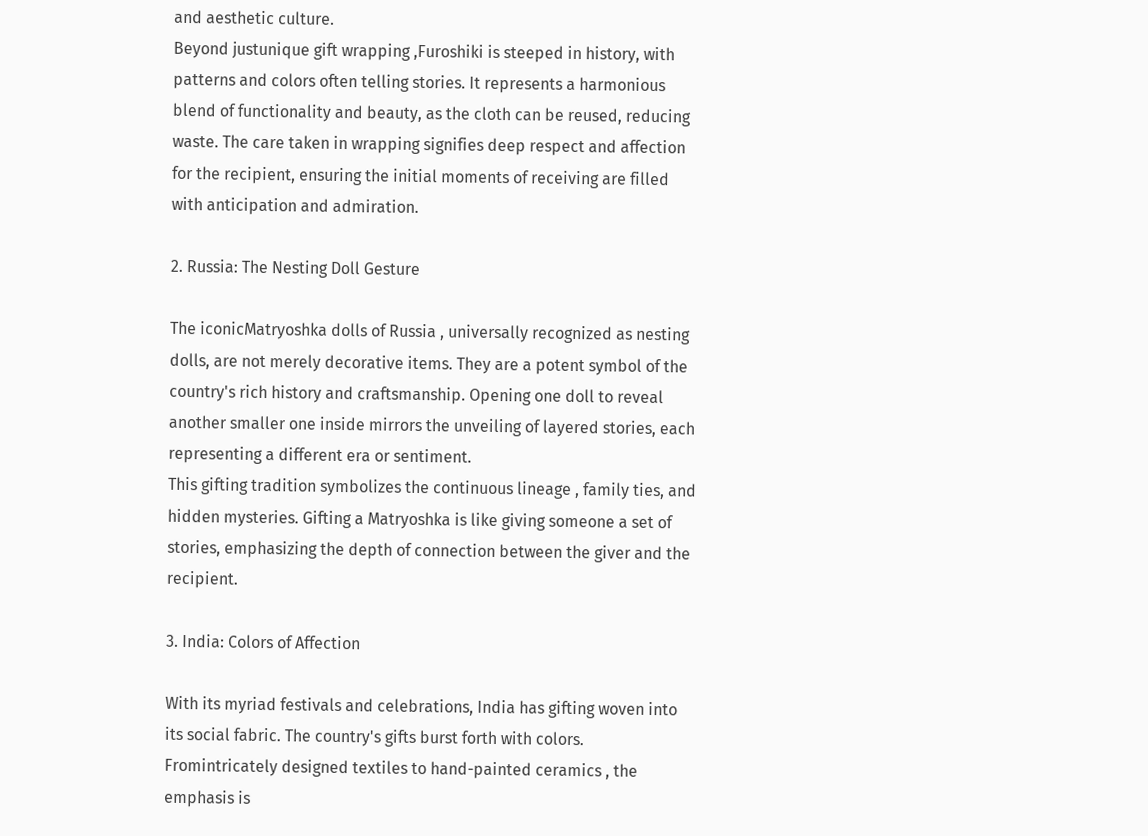and aesthetic culture.
Beyond justunique gift wrapping ,Furoshiki is steeped in history, with patterns and colors often telling stories. It represents a harmonious blend of functionality and beauty, as the cloth can be reused, reducing waste. The care taken in wrapping signifies deep respect and affection for the recipient, ensuring the initial moments of receiving are filled with anticipation and admiration.

2. Russia: The Nesting Doll Gesture

The iconicMatryoshka dolls of Russia , universally recognized as nesting dolls, are not merely decorative items. They are a potent symbol of the country's rich history and craftsmanship. Opening one doll to reveal another smaller one inside mirrors the unveiling of layered stories, each representing a different era or sentiment.
This gifting tradition symbolizes the continuous lineage , family ties, and hidden mysteries. Gifting a Matryoshka is like giving someone a set of stories, emphasizing the depth of connection between the giver and the recipient.

3. India: Colors of Affection

With its myriad festivals and celebrations, India has gifting woven into its social fabric. The country's gifts burst forth with colors. Fromintricately designed textiles to hand-painted ceramics , the emphasis is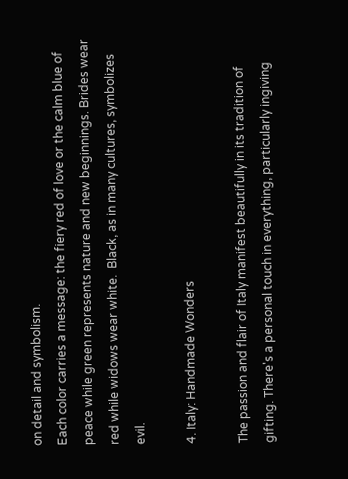on detail and symbolism.
Each color carries a message: the fiery red of love or the calm blue of peace while green represents nature and new beginnings. Brides wear red while widows wear white.  Black, as in many cultures, symbolizes evil.

4. Italy: Handmade Wonders

The passion and flair of Italy manifest beautifully in its tradition of gifting. There's a personal touch in everything, particularly ingiving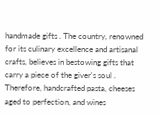handmade gifts . The country, renowned for its culinary excellence and artisanal crafts, believes in bestowing gifts that carry a piece of the giver's soul .
Therefore, handcrafted pasta, cheeses aged to perfection, and wines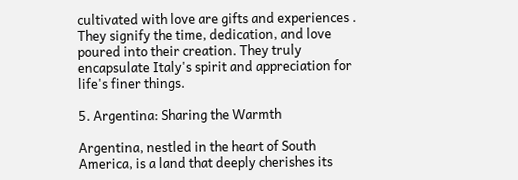cultivated with love are gifts and experiences . They signify the time, dedication, and love poured into their creation. They truly encapsulate Italy's spirit and appreciation for life's finer things.

5. Argentina: Sharing the Warmth

Argentina, nestled in the heart of South America, is a land that deeply cherishes its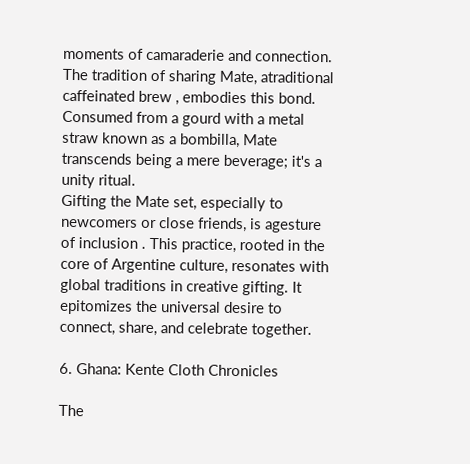moments of camaraderie and connection. The tradition of sharing Mate, atraditional caffeinated brew , embodies this bond. Consumed from a gourd with a metal straw known as a bombilla, Mate transcends being a mere beverage; it's a unity ritual.
Gifting the Mate set, especially to newcomers or close friends, is agesture of inclusion . This practice, rooted in the core of Argentine culture, resonates with global traditions in creative gifting. It epitomizes the universal desire to connect, share, and celebrate together.

6. Ghana: Kente Cloth Chronicles

The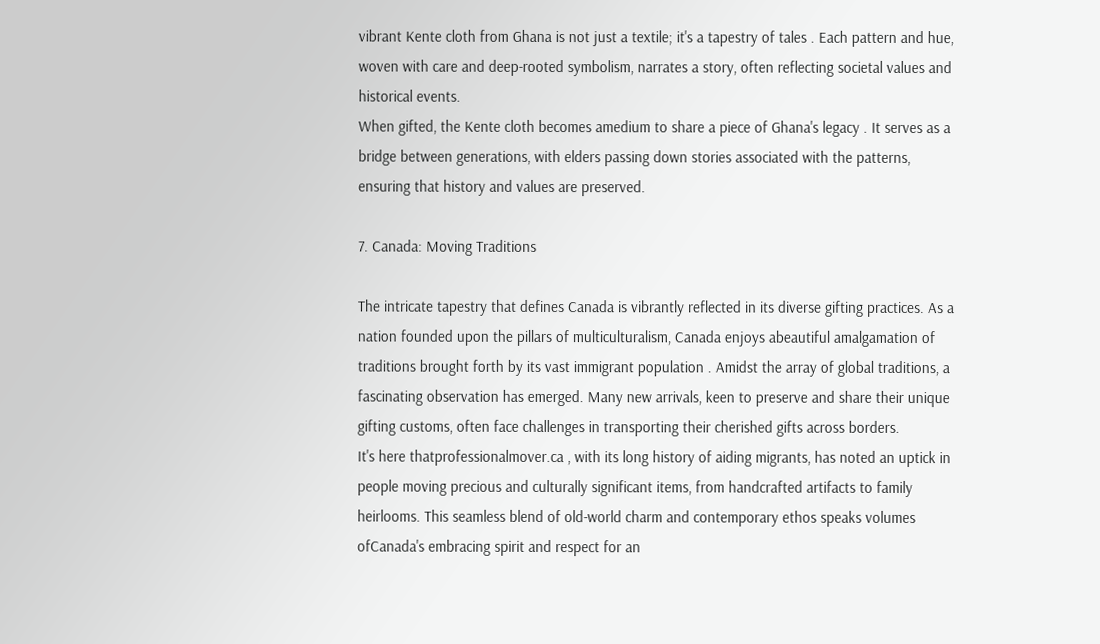vibrant Kente cloth from Ghana is not just a textile; it's a tapestry of tales . Each pattern and hue, woven with care and deep-rooted symbolism, narrates a story, often reflecting societal values and historical events.
When gifted, the Kente cloth becomes amedium to share a piece of Ghana's legacy . It serves as a bridge between generations, with elders passing down stories associated with the patterns, ensuring that history and values are preserved.

7. Canada: Moving Traditions

The intricate tapestry that defines Canada is vibrantly reflected in its diverse gifting practices. As a nation founded upon the pillars of multiculturalism, Canada enjoys abeautiful amalgamation of traditions brought forth by its vast immigrant population . Amidst the array of global traditions, a fascinating observation has emerged. Many new arrivals, keen to preserve and share their unique gifting customs, often face challenges in transporting their cherished gifts across borders.
It's here thatprofessionalmover.ca , with its long history of aiding migrants, has noted an uptick in people moving precious and culturally significant items, from handcrafted artifacts to family heirlooms. This seamless blend of old-world charm and contemporary ethos speaks volumes ofCanada's embracing spirit and respect for an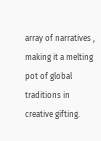array of narratives , making it a melting pot of global traditions in creative gifting.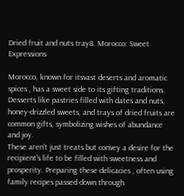Dried fruit and nuts tray8. Morocco: Sweet Expressions

Morocco, known for itsvast deserts and aromatic spices , has a sweet side to its gifting traditions. Desserts like pastries filled with dates and nuts, honey-drizzled sweets, and trays of dried fruits are common gifts, symbolizing wishes of abundance and joy.
These aren't just treats but convey a desire for the recipient's life to be filled with sweetness and prosperity. Preparing these delicacies , often using family recipes passed down through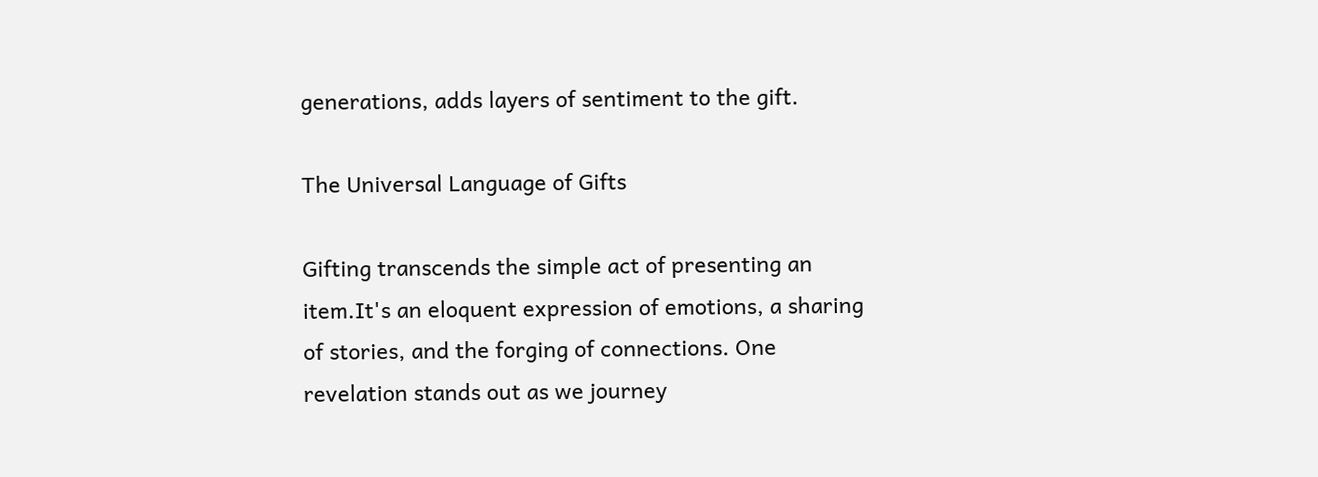generations, adds layers of sentiment to the gift.

The Universal Language of Gifts

Gifting transcends the simple act of presenting an item.It's an eloquent expression of emotions, a sharing of stories, and the forging of connections. One revelation stands out as we journey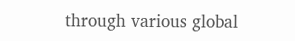through various global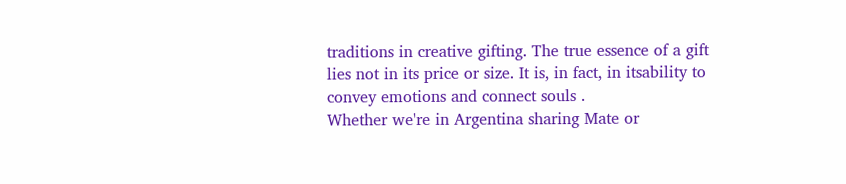traditions in creative gifting. The true essence of a gift lies not in its price or size. It is, in fact, in itsability to convey emotions and connect souls .
Whether we're in Argentina sharing Mate or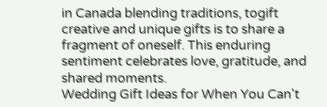in Canada blending traditions, togift creative and unique gifts is to share a fragment of oneself. This enduring sentiment celebrates love, gratitude, and shared moments.
Wedding Gift Ideas for When You Can't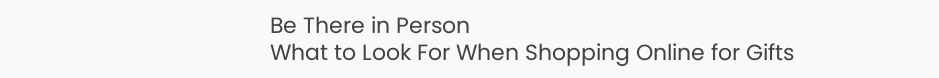Be There in Person
What to Look For When Shopping Online for Gifts